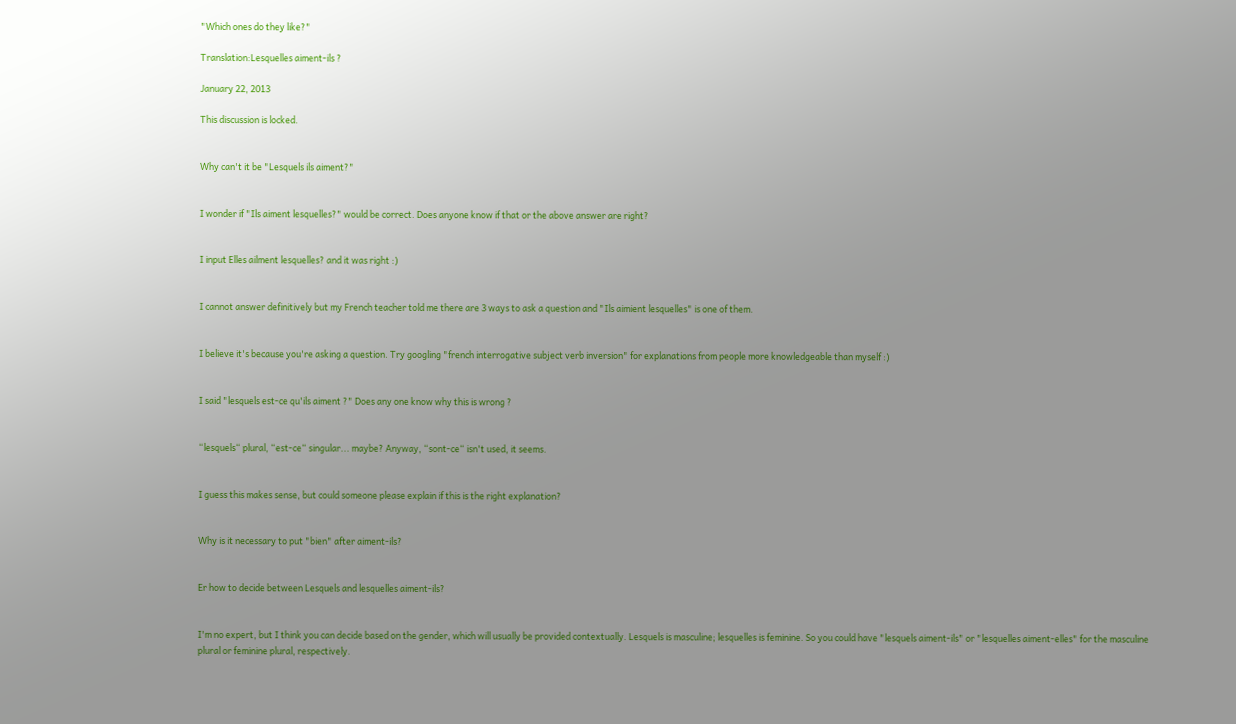"Which ones do they like?"

Translation:Lesquelles aiment-ils ?

January 22, 2013

This discussion is locked.


Why can't it be "Lesquels ils aiment?"


I wonder if "Ils aiment lesquelles?" would be correct. Does anyone know if that or the above answer are right?


I input Elles ailment lesquelles? and it was right :)


I cannot answer definitively but my French teacher told me there are 3 ways to ask a question and "Ils aimient lesquelles" is one of them.


I believe it's because you're asking a question. Try googling "french interrogative subject verb inversion" for explanations from people more knowledgeable than myself :)


I said "lesquels est-ce qu'ils aiment ?" Does any one know why this is wrong ?


“lesquels“ plural, “est-ce“ singular... maybe? Anyway, “sont-ce“ isn't used, it seems.


I guess this makes sense, but could someone please explain if this is the right explanation?


Why is it necessary to put "bien" after aiment-ils?


Er how to decide between Lesquels and lesquelles aiment-ils?


I'm no expert, but I think you can decide based on the gender, which will usually be provided contextually. Lesquels is masculine; lesquelles is feminine. So you could have "lesquels aiment-ils" or "lesquelles aiment-elles" for the masculine plural or feminine plural, respectively.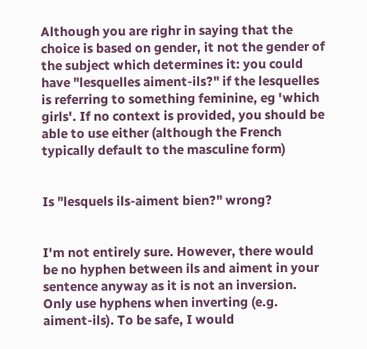Although you are righr in saying that the choice is based on gender, it not the gender of the subject which determines it: you could have "lesquelles aiment-ils?" if the lesquelles is referring to something feminine, eg 'which girls'. If no context is provided, you should be able to use either (although the French typically default to the masculine form)


Is "lesquels ils-aiment bien?" wrong?


I'm not entirely sure. However, there would be no hyphen between ils and aiment in your sentence anyway as it is not an inversion. Only use hyphens when inverting (e.g. aiment-ils). To be safe, I would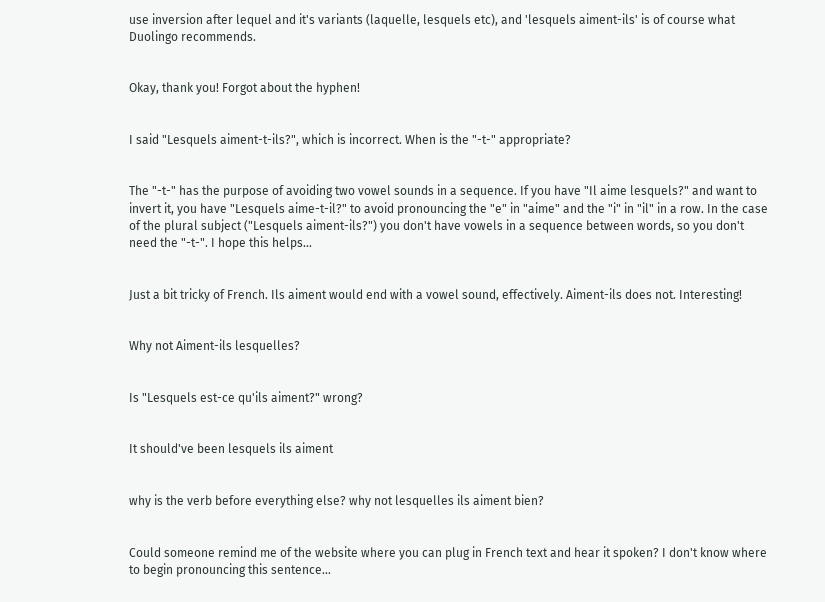use inversion after lequel and it's variants (laquelle, lesquels etc), and 'lesquels aiment-ils' is of course what Duolingo recommends.


Okay, thank you! Forgot about the hyphen!


I said "Lesquels aiment-t-ils?", which is incorrect. When is the "-t-" appropriate?


The "-t-" has the purpose of avoiding two vowel sounds in a sequence. If you have "Il aime lesquels?" and want to invert it, you have "Lesquels aime-t-il?" to avoid pronouncing the "e" in "aime" and the "i" in "il" in a row. In the case of the plural subject ("Lesquels aiment-ils?") you don't have vowels in a sequence between words, so you don't need the "-t-". I hope this helps...


Just a bit tricky of French. Ils aiment would end with a vowel sound, effectively. Aiment-ils does not. Interesting!


Why not Aiment-ils lesquelles?


Is "Lesquels est-ce qu'ils aiment?" wrong?


It should've been lesquels ils aiment


why is the verb before everything else? why not lesquelles ils aiment bien?


Could someone remind me of the website where you can plug in French text and hear it spoken? I don't know where to begin pronouncing this sentence...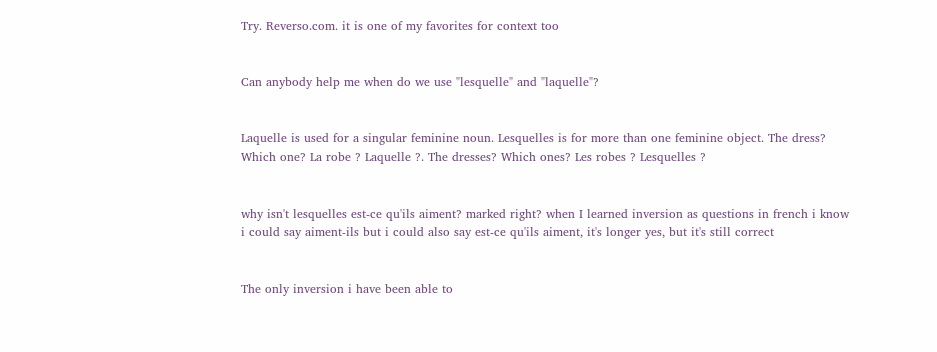Try. Reverso.com. it is one of my favorites for context too


Can anybody help me when do we use "lesquelle" and "laquelle"?


Laquelle is used for a singular feminine noun. Lesquelles is for more than one feminine object. The dress? Which one? La robe ? Laquelle ?. The dresses? Which ones? Les robes ? Lesquelles ?


why isn't lesquelles est-ce qu'ils aiment? marked right? when I learned inversion as questions in french i know i could say aiment-ils but i could also say est-ce qu'ils aiment, it's longer yes, but it's still correct


The only inversion i have been able to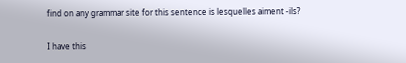find on any grammar site for this sentence is lesquelles aiment -ils?


I have this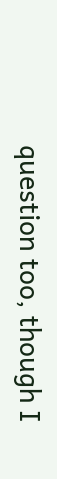question too, though I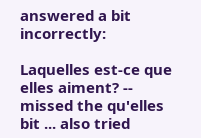answered a bit incorrectly:

Laquelles est-ce que elles aiment? -- missed the qu'elles bit ... also tried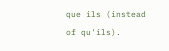que ils (instead of qu'ils).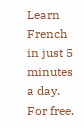Learn French in just 5 minutes a day. For free.